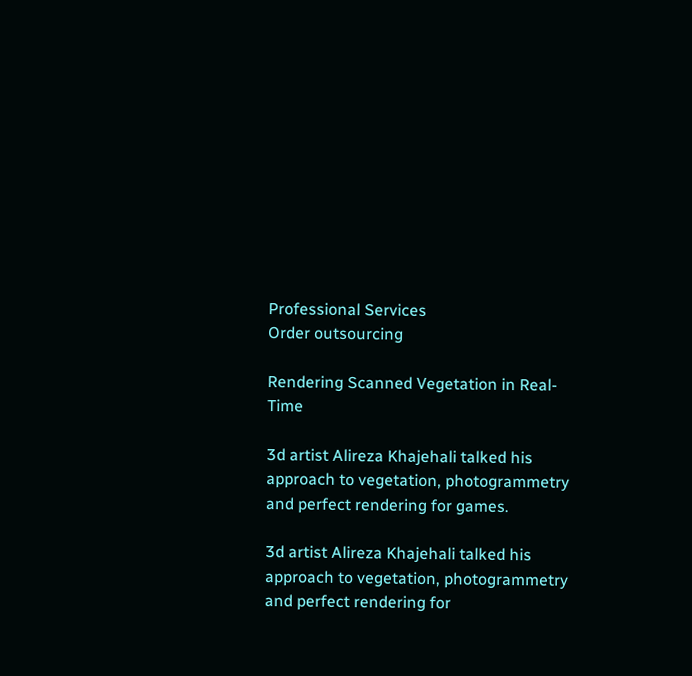Professional Services
Order outsourcing

Rendering Scanned Vegetation in Real-Time

3d artist Alireza Khajehali talked his approach to vegetation, photogrammetry and perfect rendering for games.

3d artist Alireza Khajehali talked his approach to vegetation, photogrammetry and perfect rendering for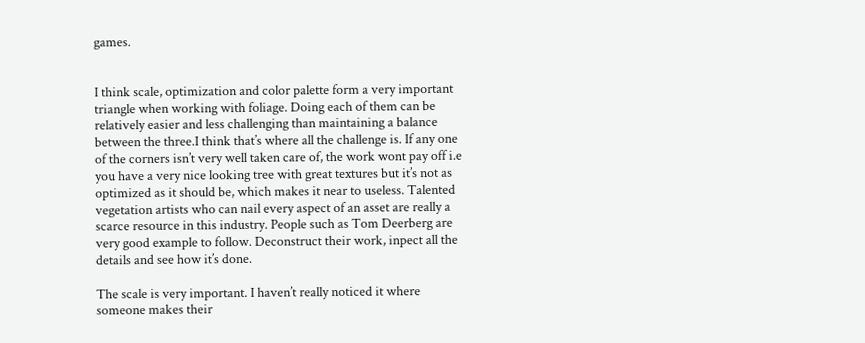games.


I think scale, optimization and color palette form a very important triangle when working with foliage. Doing each of them can be relatively easier and less challenging than maintaining a balance between the three.I think that’s where all the challenge is. If any one of the corners isn’t very well taken care of, the work wont pay off i.e you have a very nice looking tree with great textures but it’s not as optimized as it should be, which makes it near to useless. Talented vegetation artists who can nail every aspect of an asset are really a scarce resource in this industry. People such as Tom Deerberg are very good example to follow. Deconstruct their work, inpect all the details and see how it’s done.

The scale is very important. I haven’t really noticed it where someone makes their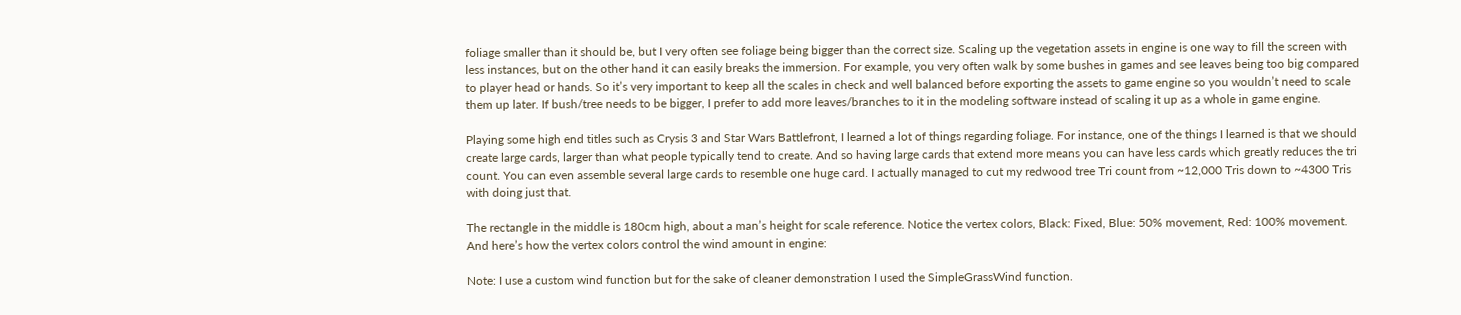foliage smaller than it should be, but I very often see foliage being bigger than the correct size. Scaling up the vegetation assets in engine is one way to fill the screen with less instances, but on the other hand it can easily breaks the immersion. For example, you very often walk by some bushes in games and see leaves being too big compared to player head or hands. So it’s very important to keep all the scales in check and well balanced before exporting the assets to game engine so you wouldn’t need to scale them up later. If bush/tree needs to be bigger, I prefer to add more leaves/branches to it in the modeling software instead of scaling it up as a whole in game engine.

Playing some high end titles such as Crysis 3 and Star Wars Battlefront, I learned a lot of things regarding foliage. For instance, one of the things I learned is that we should create large cards, larger than what people typically tend to create. And so having large cards that extend more means you can have less cards which greatly reduces the tri count. You can even assemble several large cards to resemble one huge card. I actually managed to cut my redwood tree Tri count from ~12,000 Tris down to ~4300 Tris with doing just that.

The rectangle in the middle is 180cm high, about a man’s height for scale reference. Notice the vertex colors, Black: Fixed, Blue: 50% movement, Red: 100% movement. And here’s how the vertex colors control the wind amount in engine:

Note: I use a custom wind function but for the sake of cleaner demonstration I used the SimpleGrassWind function.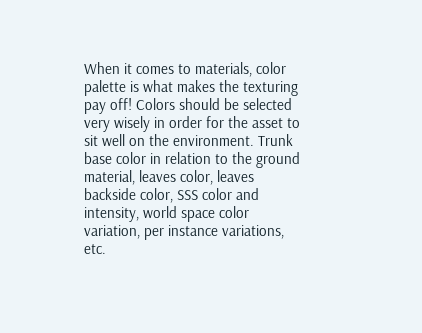When it comes to materials, color palette is what makes the texturing pay off! Colors should be selected very wisely in order for the asset to sit well on the environment. Trunk base color in relation to the ground material, leaves color, leaves backside color, SSS color and intensity, world space color variation, per instance variations, etc.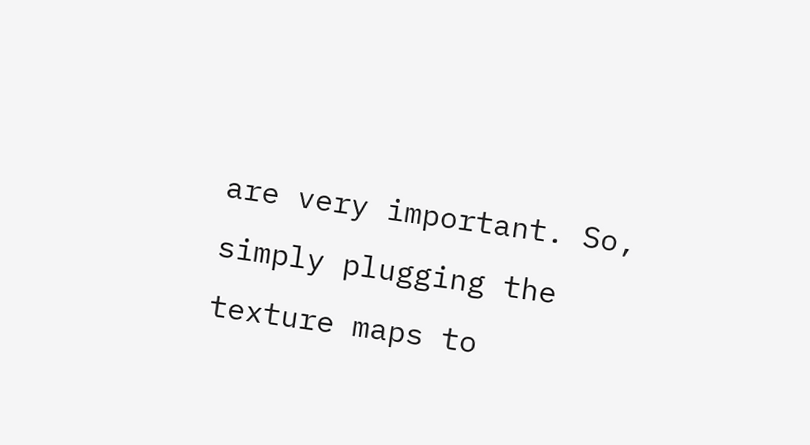are very important. So, simply plugging the texture maps to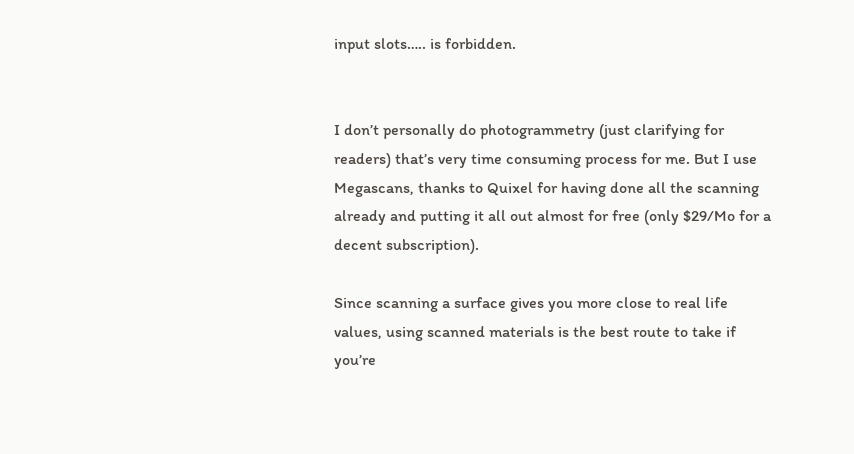input slots….. is forbidden.


I don’t personally do photogrammetry (just clarifying for readers) that’s very time consuming process for me. But I use Megascans, thanks to Quixel for having done all the scanning already and putting it all out almost for free (only $29/Mo for a decent subscription).

Since scanning a surface gives you more close to real life values, using scanned materials is the best route to take if you’re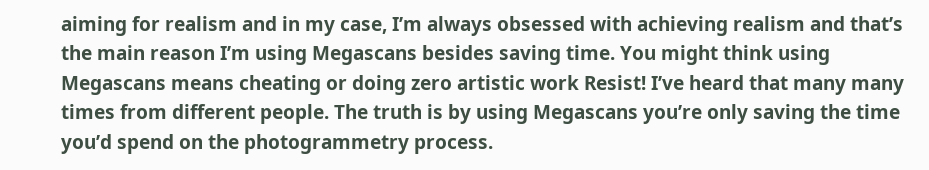aiming for realism and in my case, I’m always obsessed with achieving realism and that’s the main reason I’m using Megascans besides saving time. You might think using Megascans means cheating or doing zero artistic work Resist! I’ve heard that many many times from different people. The truth is by using Megascans you’re only saving the time you’d spend on the photogrammetry process.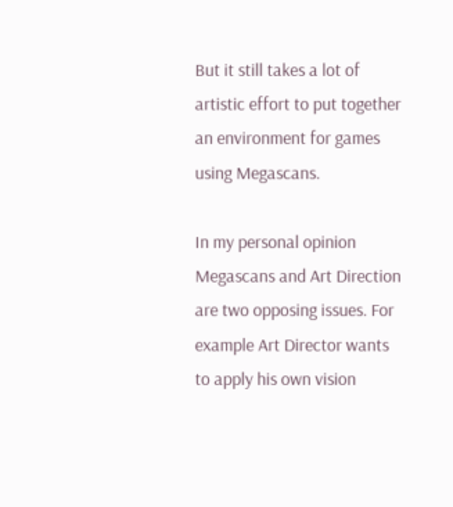But it still takes a lot of artistic effort to put together an environment for games using Megascans.

In my personal opinion Megascans and Art Direction are two opposing issues. For example Art Director wants to apply his own vision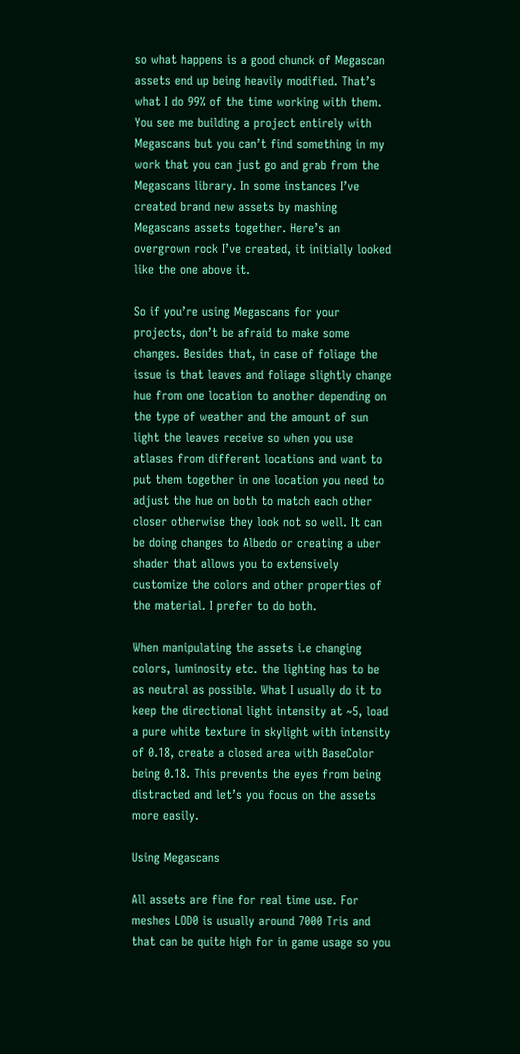so what happens is a good chunck of Megascan assets end up being heavily modified. That’s what I do 99% of the time working with them. You see me building a project entirely with Megascans but you can’t find something in my work that you can just go and grab from the Megascans library. In some instances I’ve created brand new assets by mashing Megascans assets together. Here’s an overgrown rock I’ve created, it initially looked like the one above it.

So if you’re using Megascans for your projects, don’t be afraid to make some changes. Besides that, in case of foliage the issue is that leaves and foliage slightly change hue from one location to another depending on the type of weather and the amount of sun light the leaves receive so when you use atlases from different locations and want to put them together in one location you need to adjust the hue on both to match each other closer otherwise they look not so well. It can be doing changes to Albedo or creating a uber shader that allows you to extensively customize the colors and other properties of the material. I prefer to do both.

When manipulating the assets i.e changing colors, luminosity etc. the lighting has to be as neutral as possible. What I usually do it to keep the directional light intensity at ~5, load a pure white texture in skylight with intensity of 0.18, create a closed area with BaseColor being 0.18. This prevents the eyes from being distracted and let’s you focus on the assets more easily.

Using Megascans

All assets are fine for real time use. For meshes LOD0 is usually around 7000 Tris and that can be quite high for in game usage so you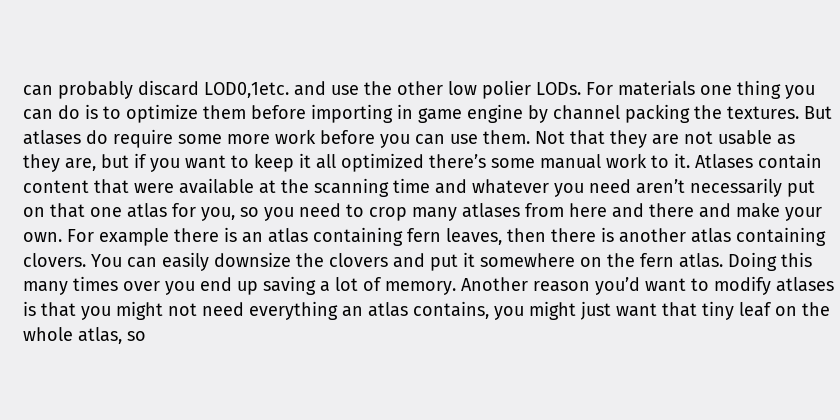can probably discard LOD0,1etc. and use the other low polier LODs. For materials one thing you can do is to optimize them before importing in game engine by channel packing the textures. But atlases do require some more work before you can use them. Not that they are not usable as they are, but if you want to keep it all optimized there’s some manual work to it. Atlases contain content that were available at the scanning time and whatever you need aren’t necessarily put on that one atlas for you, so you need to crop many atlases from here and there and make your own. For example there is an atlas containing fern leaves, then there is another atlas containing clovers. You can easily downsize the clovers and put it somewhere on the fern atlas. Doing this many times over you end up saving a lot of memory. Another reason you’d want to modify atlases is that you might not need everything an atlas contains, you might just want that tiny leaf on the whole atlas, so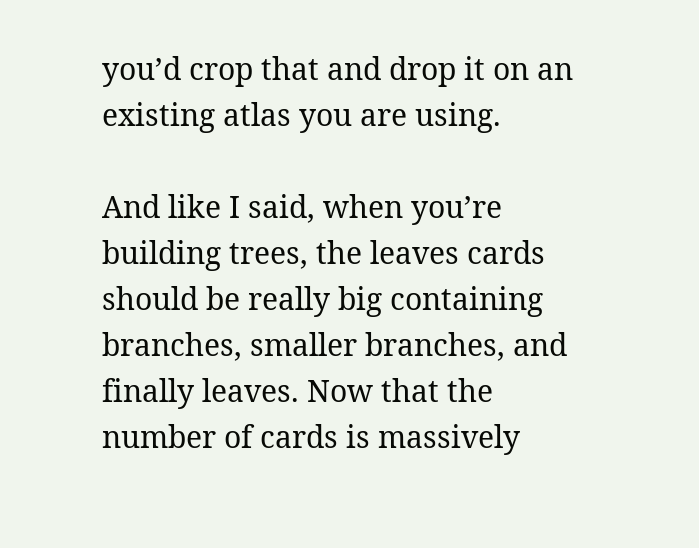you’d crop that and drop it on an existing atlas you are using.

And like I said, when you’re building trees, the leaves cards should be really big containing branches, smaller branches, and finally leaves. Now that the number of cards is massively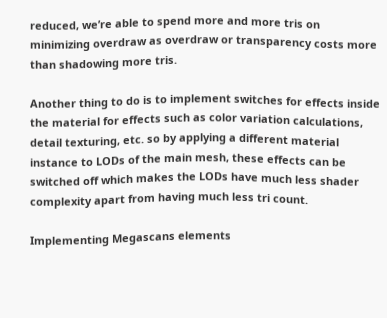reduced, we’re able to spend more and more tris on minimizing overdraw as overdraw or transparency costs more than shadowing more tris.

Another thing to do is to implement switches for effects inside the material for effects such as color variation calculations, detail texturing, etc. so by applying a different material instance to LODs of the main mesh, these effects can be switched off which makes the LODs have much less shader complexity apart from having much less tri count.

Implementing Megascans elements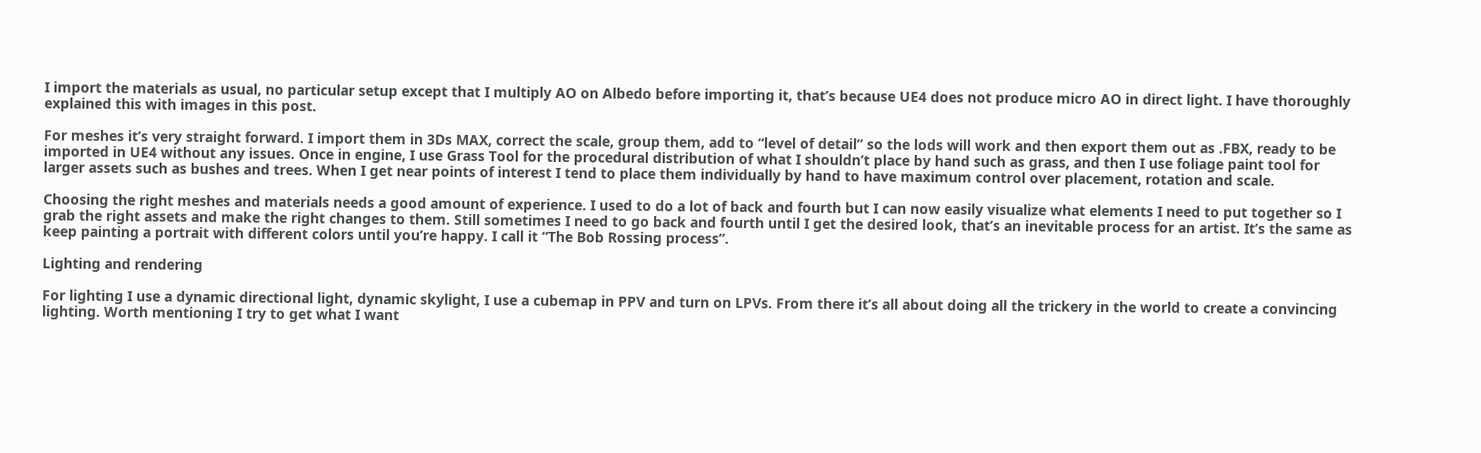I import the materials as usual, no particular setup except that I multiply AO on Albedo before importing it, that’s because UE4 does not produce micro AO in direct light. I have thoroughly explained this with images in this post.

For meshes it’s very straight forward. I import them in 3Ds MAX, correct the scale, group them, add to “level of detail” so the lods will work and then export them out as .FBX, ready to be imported in UE4 without any issues. Once in engine, I use Grass Tool for the procedural distribution of what I shouldn’t place by hand such as grass, and then I use foliage paint tool for larger assets such as bushes and trees. When I get near points of interest I tend to place them individually by hand to have maximum control over placement, rotation and scale.

Choosing the right meshes and materials needs a good amount of experience. I used to do a lot of back and fourth but I can now easily visualize what elements I need to put together so I grab the right assets and make the right changes to them. Still sometimes I need to go back and fourth until I get the desired look, that’s an inevitable process for an artist. It’s the same as keep painting a portrait with different colors until you’re happy. I call it “The Bob Rossing process”.

Lighting and rendering

For lighting I use a dynamic directional light, dynamic skylight, I use a cubemap in PPV and turn on LPVs. From there it’s all about doing all the trickery in the world to create a convincing lighting. Worth mentioning I try to get what I want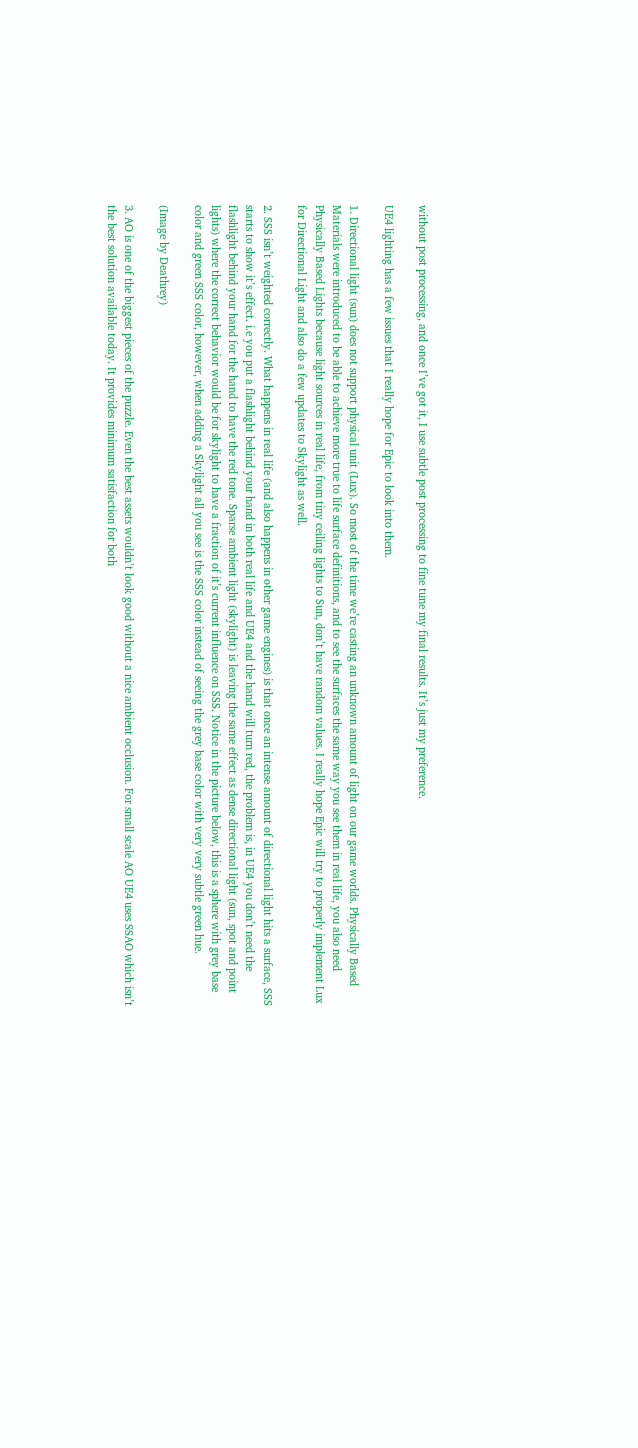without post processing, and once I’ve got it, I use subtle post processing to fine tune my final results. It’s just my preference.

UE4 lighting has a few issues that I really hope for Epic to look into them.

1. Directional light (sun) does not support physical unit (Lux). So most of the time we’re casting an unknown amount of light on our game worlds. Physically Based Materials were introduced to be able to achieve more true to life surface definitions, and to see the surfaces the same way you see them in real life, you also need Physically Based Lights because light sources in real life, from tiny ceiling lights to Sun, don’t have random values. I really hope Epic will try to properly implement Lux for Directional Light and also do a few updates to Skylight as well.

2. SSS isn’t weighted correctly. What happens in real life (and also happens in other game engines) is that once an intense amount of directional light hits a surface, SSS starts to show it’s effect. i.e you put a flashlight behind your hand in both real life and UE4 and the hand will turn red, the problem is, in UE4 you don’t need the flashlight behind your hand for the hand to have the red tone. Sparse ambient light (skylight) is leaving the same effect as dense directional light (sun, spot and point lights) where the correct behavior would be for skylight to have a fraction of it’s current influence on SSS. Notice in the picture below, this is a sphere with grey base color and green SSS color, however, when adding a Skylight all you see is the SSS color instead of seeing the grey base color with very very subtle green hue.

(Image by Deathrey)

3. AO is one of the biggest pieces of the puzzle. Even the best assets wouldn’t look good without a nice ambient occlusion. For small scale AO UE4 uses SSAO which isn’t the best solution available today. It provides minimum satisfaction for both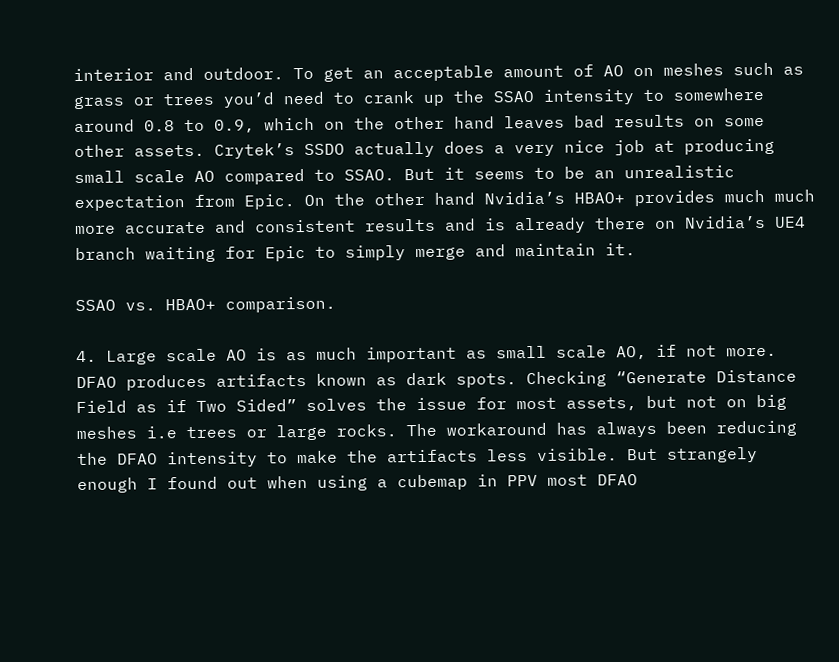interior and outdoor. To get an acceptable amount of AO on meshes such as grass or trees you’d need to crank up the SSAO intensity to somewhere around 0.8 to 0.9, which on the other hand leaves bad results on some other assets. Crytek’s SSDO actually does a very nice job at producing small scale AO compared to SSAO. But it seems to be an unrealistic expectation from Epic. On the other hand Nvidia’s HBAO+ provides much much more accurate and consistent results and is already there on Nvidia’s UE4 branch waiting for Epic to simply merge and maintain it.

SSAO vs. HBAO+ comparison.

4. Large scale AO is as much important as small scale AO, if not more. DFAO produces artifacts known as dark spots. Checking “Generate Distance Field as if Two Sided” solves the issue for most assets, but not on big meshes i.e trees or large rocks. The workaround has always been reducing the DFAO intensity to make the artifacts less visible. But strangely enough I found out when using a cubemap in PPV most DFAO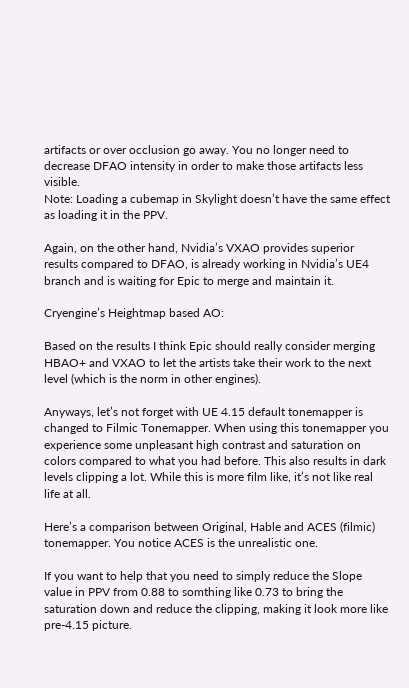artifacts or over occlusion go away. You no longer need to decrease DFAO intensity in order to make those artifacts less visible.
Note: Loading a cubemap in Skylight doesn’t have the same effect as loading it in the PPV.

Again, on the other hand, Nvidia’s VXAO provides superior results compared to DFAO, is already working in Nvidia’s UE4 branch and is waiting for Epic to merge and maintain it.

Cryengine’s Heightmap based AO:

Based on the results I think Epic should really consider merging HBAO+ and VXAO to let the artists take their work to the next level (which is the norm in other engines).

Anyways, let’s not forget with UE 4.15 default tonemapper is changed to Filmic Tonemapper. When using this tonemapper you experience some unpleasant high contrast and saturation on colors compared to what you had before. This also results in dark levels clipping a lot. While this is more film like, it’s not like real life at all.

Here’s a comparison between Original, Hable and ACES (filmic) tonemapper. You notice ACES is the unrealistic one.

If you want to help that you need to simply reduce the Slope value in PPV from 0.88 to somthing like 0.73 to bring the saturation down and reduce the clipping, making it look more like pre-4.15 picture.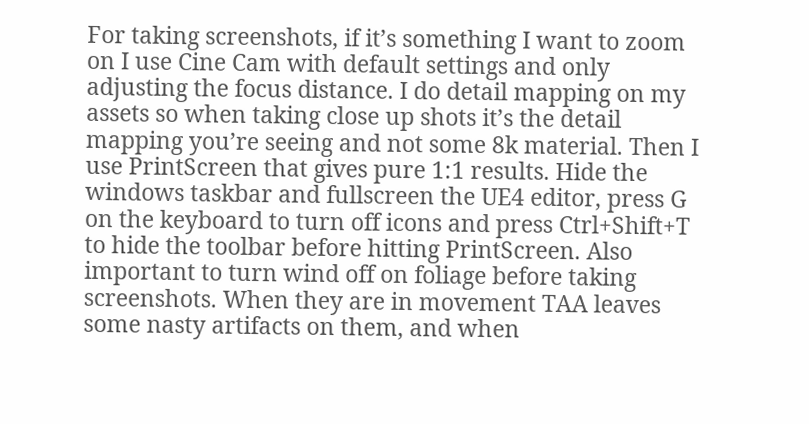For taking screenshots, if it’s something I want to zoom on I use Cine Cam with default settings and only adjusting the focus distance. I do detail mapping on my assets so when taking close up shots it’s the detail mapping you’re seeing and not some 8k material. Then I use PrintScreen that gives pure 1:1 results. Hide the windows taskbar and fullscreen the UE4 editor, press G on the keyboard to turn off icons and press Ctrl+Shift+T to hide the toolbar before hitting PrintScreen. Also important to turn wind off on foliage before taking screenshots. When they are in movement TAA leaves some nasty artifacts on them, and when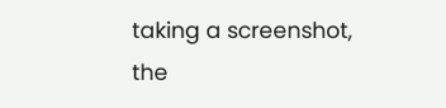taking a screenshot, the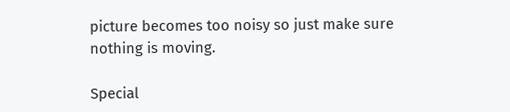picture becomes too noisy so just make sure nothing is moving.

Special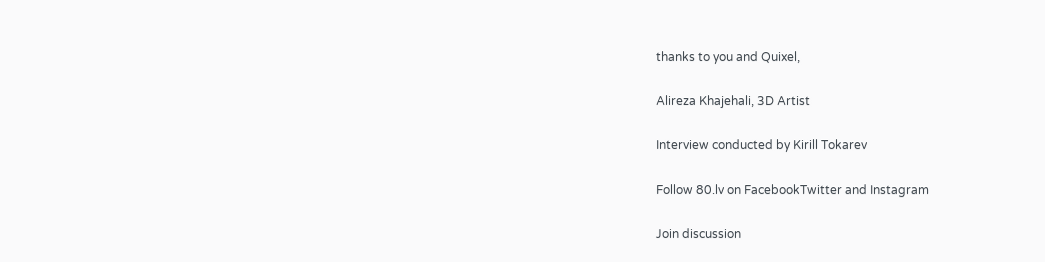thanks to you and Quixel,

Alireza Khajehali, 3D Artist

Interview conducted by Kirill Tokarev

Follow 80.lv on FacebookTwitter and Instagram

Join discussion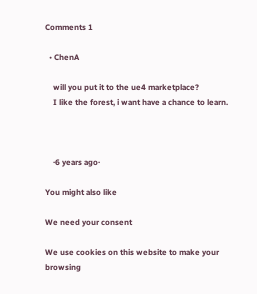Comments 1

  • ChenA

    will you put it to the ue4 marketplace?
    I like the forest, i want have a chance to learn.



    ·6 years ago·

You might also like

We need your consent

We use cookies on this website to make your browsing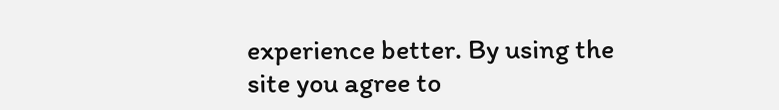experience better. By using the site you agree to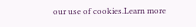our use of cookies.Learn more